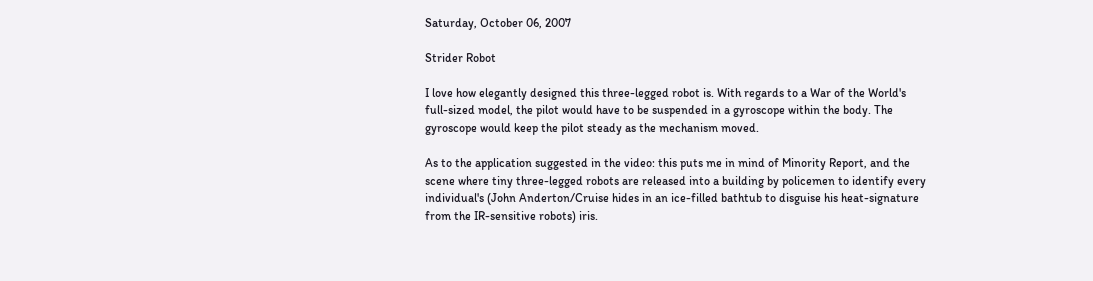Saturday, October 06, 2007

Strider Robot

I love how elegantly designed this three-legged robot is. With regards to a War of the World's full-sized model, the pilot would have to be suspended in a gyroscope within the body. The gyroscope would keep the pilot steady as the mechanism moved.

As to the application suggested in the video: this puts me in mind of Minority Report, and the scene where tiny three-legged robots are released into a building by policemen to identify every individual's (John Anderton/Cruise hides in an ice-filled bathtub to disguise his heat-signature from the IR-sensitive robots) iris.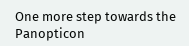One more step towards the Panopticon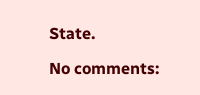State.

No comments: